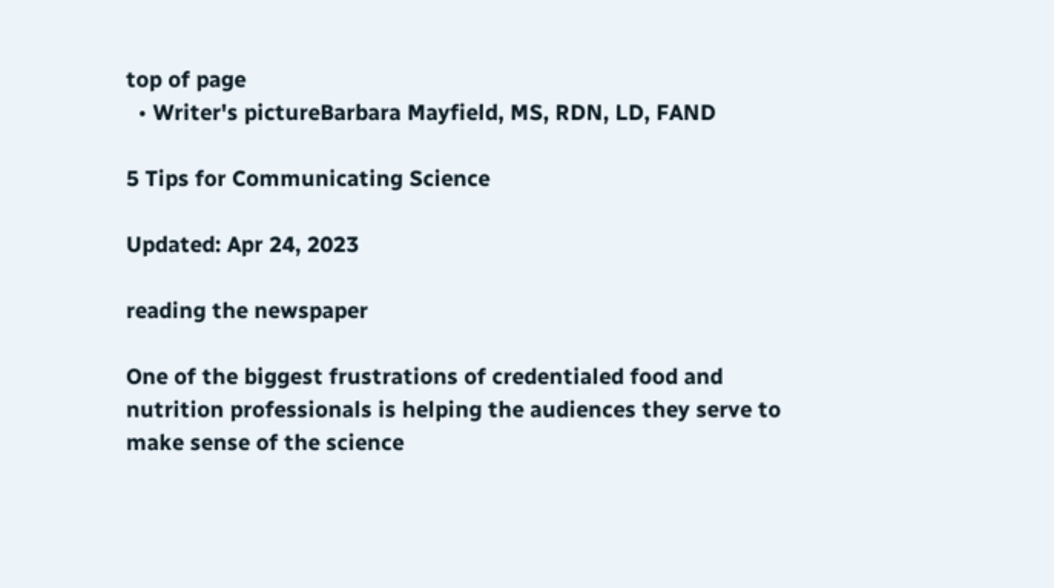top of page
  • Writer's pictureBarbara Mayfield, MS, RDN, LD, FAND

5 Tips for Communicating Science

Updated: Apr 24, 2023

reading the newspaper

One of the biggest frustrations of credentialed food and nutrition professionals is helping the audiences they serve to make sense of the science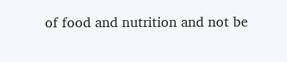of food and nutrition and not be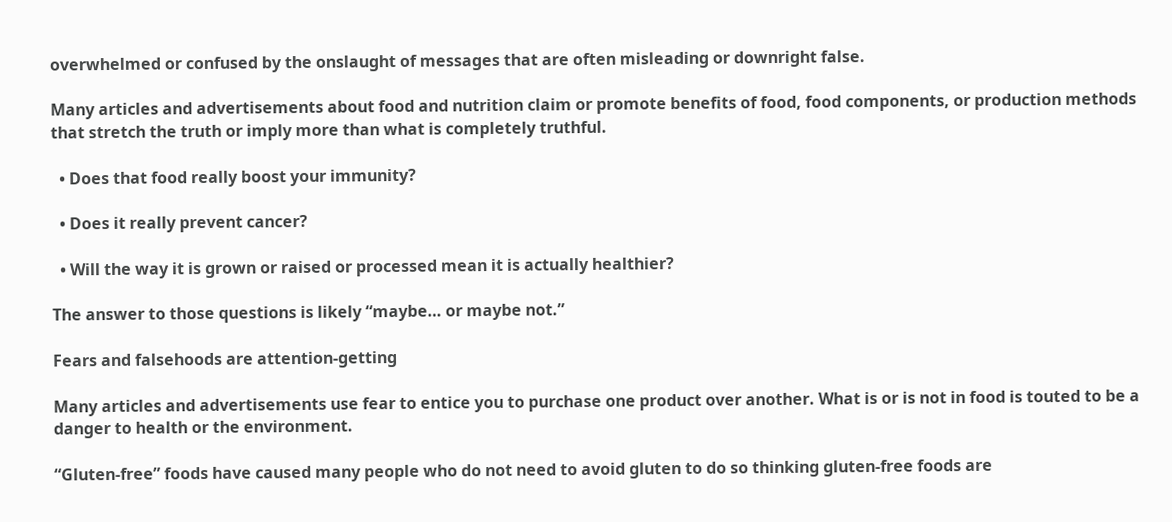overwhelmed or confused by the onslaught of messages that are often misleading or downright false.

Many articles and advertisements about food and nutrition claim or promote benefits of food, food components, or production methods that stretch the truth or imply more than what is completely truthful.

  • Does that food really boost your immunity?

  • Does it really prevent cancer?

  • Will the way it is grown or raised or processed mean it is actually healthier?

The answer to those questions is likely “maybe… or maybe not.”

Fears and falsehoods are attention-getting

Many articles and advertisements use fear to entice you to purchase one product over another. What is or is not in food is touted to be a danger to health or the environment.

“Gluten-free” foods have caused many people who do not need to avoid gluten to do so thinking gluten-free foods are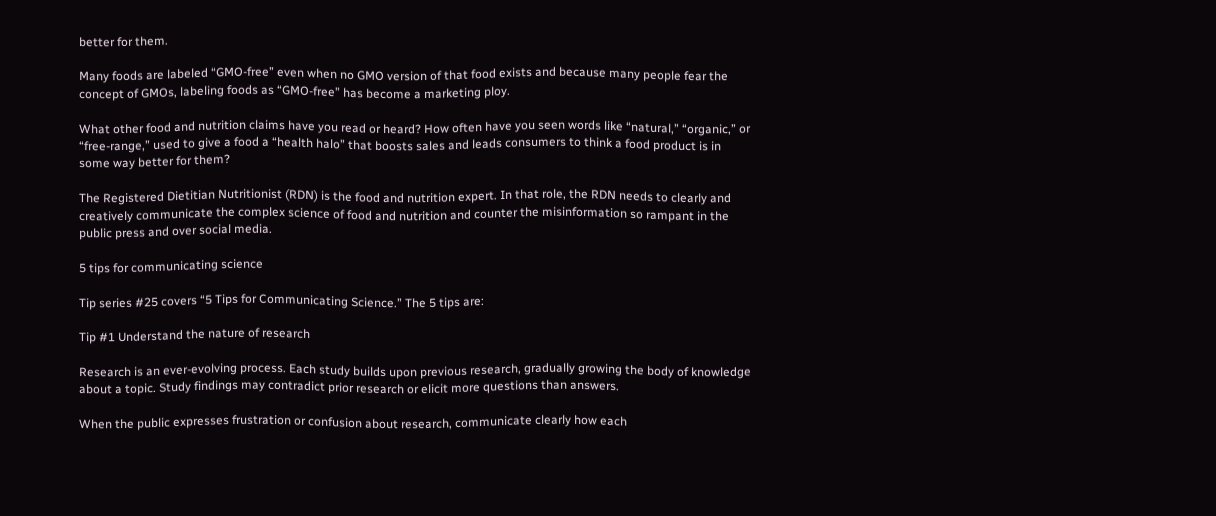better for them.

Many foods are labeled “GMO-free” even when no GMO version of that food exists and because many people fear the concept of GMOs, labeling foods as “GMO-free” has become a marketing ploy.

What other food and nutrition claims have you read or heard? How often have you seen words like “natural,” “organic,” or “free-range,” used to give a food a “health halo” that boosts sales and leads consumers to think a food product is in some way better for them?

The Registered Dietitian Nutritionist (RDN) is the food and nutrition expert. In that role, the RDN needs to clearly and creatively communicate the complex science of food and nutrition and counter the misinformation so rampant in the public press and over social media.

5 tips for communicating science

Tip series #25 covers “5 Tips for Communicating Science.” The 5 tips are:

Tip #1 Understand the nature of research

Research is an ever-evolving process. Each study builds upon previous research, gradually growing the body of knowledge about a topic. Study findings may contradict prior research or elicit more questions than answers.

When the public expresses frustration or confusion about research, communicate clearly how each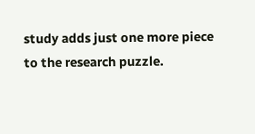study adds just one more piece to the research puzzle.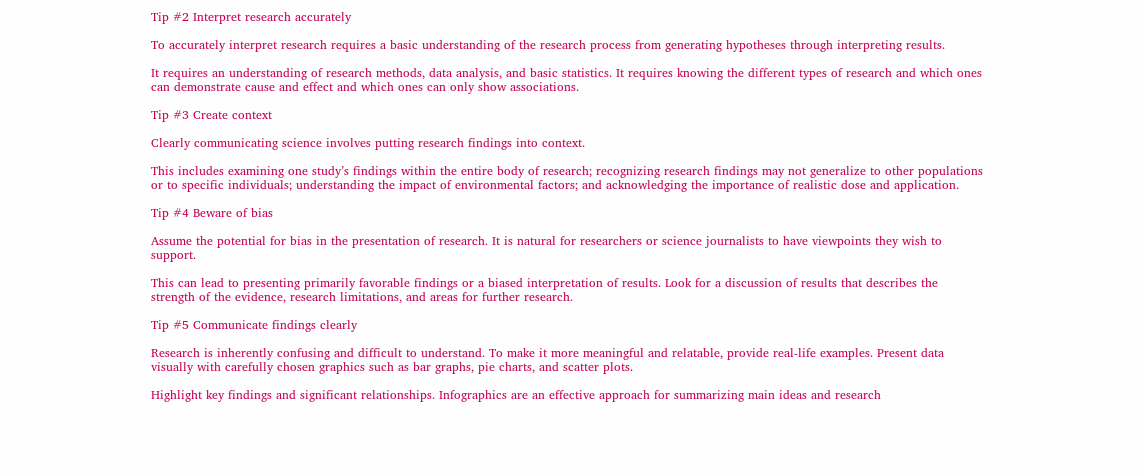Tip #2 Interpret research accurately

To accurately interpret research requires a basic understanding of the research process from generating hypotheses through interpreting results.

It requires an understanding of research methods, data analysis, and basic statistics. It requires knowing the different types of research and which ones can demonstrate cause and effect and which ones can only show associations.

Tip #3 Create context

Clearly communicating science involves putting research findings into context.

This includes examining one study’s findings within the entire body of research; recognizing research findings may not generalize to other populations or to specific individuals; understanding the impact of environmental factors; and acknowledging the importance of realistic dose and application.

Tip #4 Beware of bias

Assume the potential for bias in the presentation of research. It is natural for researchers or science journalists to have viewpoints they wish to support.

This can lead to presenting primarily favorable findings or a biased interpretation of results. Look for a discussion of results that describes the strength of the evidence, research limitations, and areas for further research.

Tip #5 Communicate findings clearly

Research is inherently confusing and difficult to understand. To make it more meaningful and relatable, provide real-life examples. Present data visually with carefully chosen graphics such as bar graphs, pie charts, and scatter plots.

Highlight key findings and significant relationships. Infographics are an effective approach for summarizing main ideas and research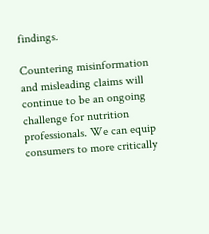findings.

Countering misinformation and misleading claims will continue to be an ongoing challenge for nutrition professionals. We can equip consumers to more critically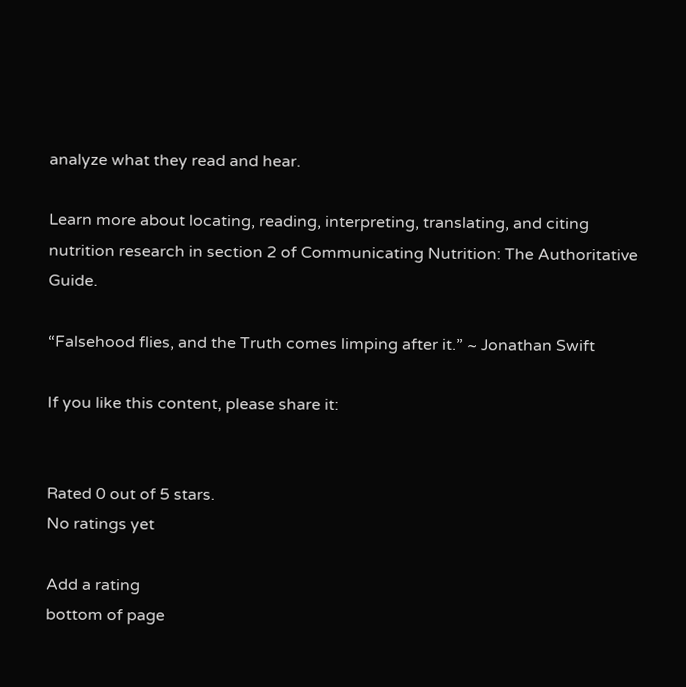analyze what they read and hear.

Learn more about locating, reading, interpreting, translating, and citing nutrition research in section 2 of Communicating Nutrition: The Authoritative Guide.

“Falsehood flies, and the Truth comes limping after it.” ~ Jonathan Swift

If you like this content, please share it:


Rated 0 out of 5 stars.
No ratings yet

Add a rating
bottom of page